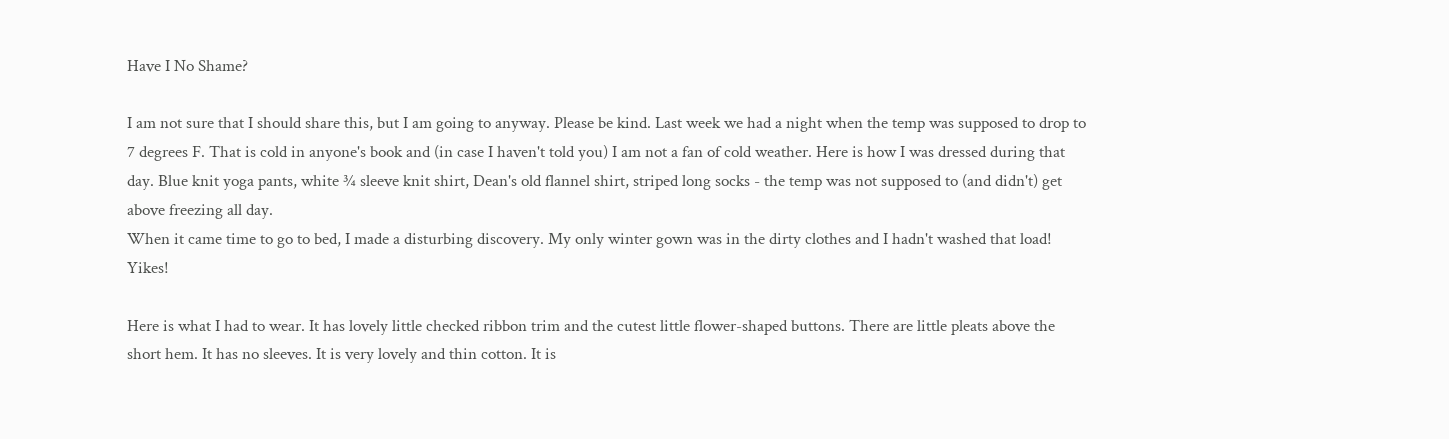Have I No Shame?

I am not sure that I should share this, but I am going to anyway. Please be kind. Last week we had a night when the temp was supposed to drop to 7 degrees F. That is cold in anyone's book and (in case I haven't told you) I am not a fan of cold weather. Here is how I was dressed during that day. Blue knit yoga pants, white ¾ sleeve knit shirt, Dean's old flannel shirt, striped long socks - the temp was not supposed to (and didn't) get above freezing all day.
When it came time to go to bed, I made a disturbing discovery. My only winter gown was in the dirty clothes and I hadn't washed that load! Yikes!

Here is what I had to wear. It has lovely little checked ribbon trim and the cutest little flower-shaped buttons. There are little pleats above the short hem. It has no sleeves. It is very lovely and thin cotton. It is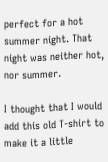perfect for a hot summer night. That night was neither hot, nor summer.

I thought that I would add this old T-shirt to make it a little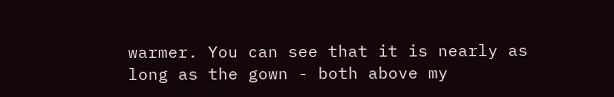warmer. You can see that it is nearly as long as the gown - both above my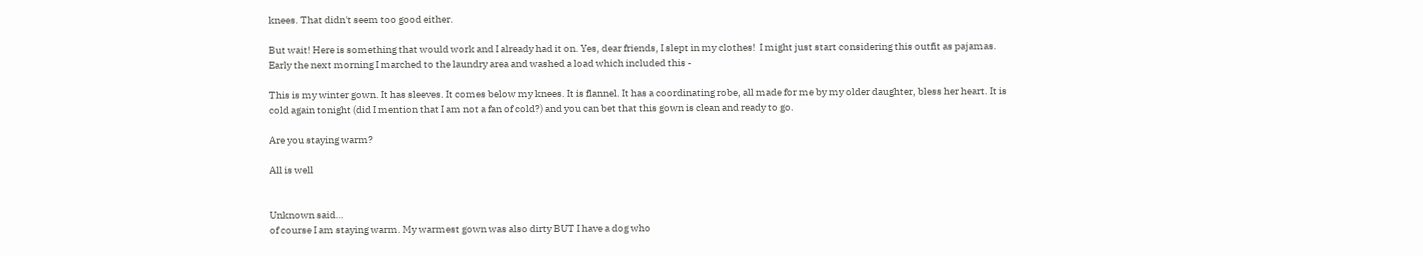knees. That didn't seem too good either.

But wait! Here is something that would work and I already had it on. Yes, dear friends, I slept in my clothes!  I might just start considering this outfit as pajamas. Early the next morning I marched to the laundry area and washed a load which included this -

This is my winter gown. It has sleeves. It comes below my knees. It is flannel. It has a coordinating robe, all made for me by my older daughter, bless her heart. It is cold again tonight (did I mention that I am not a fan of cold?) and you can bet that this gown is clean and ready to go.

Are you staying warm?

All is well


Unknown said…
of course I am staying warm. My warmest gown was also dirty BUT I have a dog who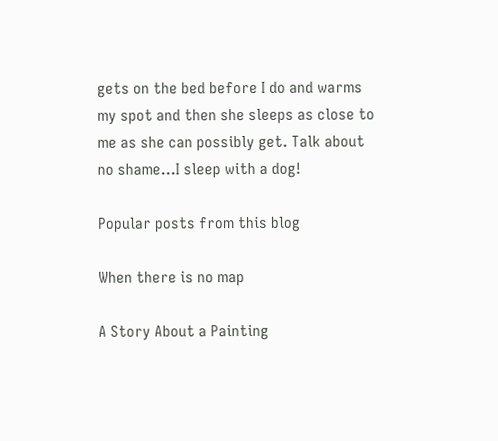gets on the bed before I do and warms my spot and then she sleeps as close to me as she can possibly get. Talk about no shame...I sleep with a dog!

Popular posts from this blog

When there is no map

A Story About a Painting